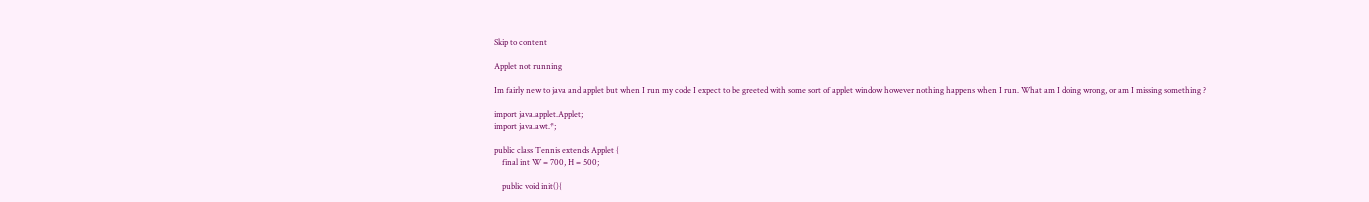Skip to content

Applet not running

Im fairly new to java and applet but when I run my code I expect to be greeted with some sort of applet window however nothing happens when I run. What am I doing wrong, or am I missing something ?

import java.applet.Applet;
import java.awt.*;

public class Tennis extends Applet {
    final int W = 700, H = 500;

    public void init(){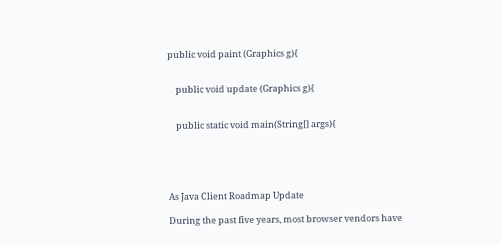public void paint (Graphics g){


    public void update (Graphics g){


    public static void main(String[] args){





As Java Client Roadmap Update

During the past five years, most browser vendors have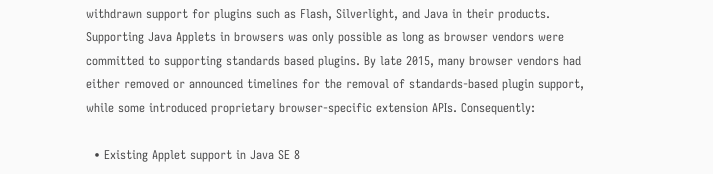withdrawn support for plugins such as Flash, Silverlight, and Java in their products. Supporting Java Applets in browsers was only possible as long as browser vendors were committed to supporting standards based plugins. By late 2015, many browser vendors had either removed or announced timelines for the removal of standards-based plugin support, while some introduced proprietary browser-specific extension APIs. Consequently:

  • Existing Applet support in Java SE 8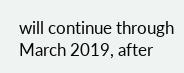will continue through March 2019, after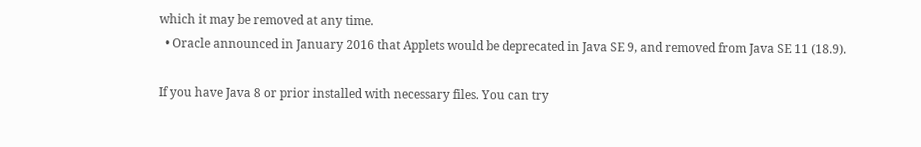which it may be removed at any time.
  • Oracle announced in January 2016 that Applets would be deprecated in Java SE 9, and removed from Java SE 11 (18.9).

If you have Java 8 or prior installed with necessary files. You can try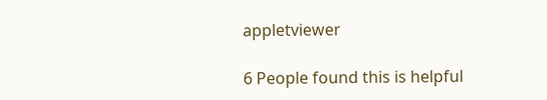appletviewer

6 People found this is helpful